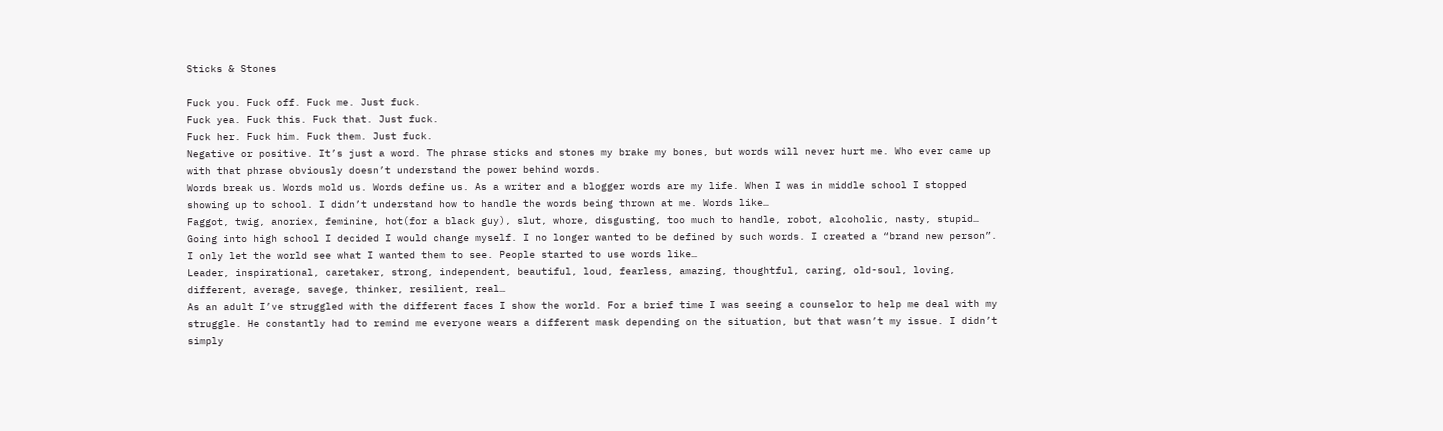Sticks & Stones

Fuck you. Fuck off. Fuck me. Just fuck.
Fuck yea. Fuck this. Fuck that. Just fuck.
Fuck her. Fuck him. Fuck them. Just fuck.
Negative or positive. It’s just a word. The phrase sticks and stones my brake my bones, but words will never hurt me. Who ever came up with that phrase obviously doesn’t understand the power behind words.
Words break us. Words mold us. Words define us. As a writer and a blogger words are my life. When I was in middle school I stopped showing up to school. I didn’t understand how to handle the words being thrown at me. Words like…
Faggot, twig, anoriex, feminine, hot(for a black guy), slut, whore, disgusting, too much to handle, robot, alcoholic, nasty, stupid…
Going into high school I decided I would change myself. I no longer wanted to be defined by such words. I created a “brand new person”. I only let the world see what I wanted them to see. People started to use words like…
Leader, inspirational, caretaker, strong, independent, beautiful, loud, fearless, amazing, thoughtful, caring, old-soul, loving, different, average, savege, thinker, resilient, real…
As an adult I’ve struggled with the different faces I show the world. For a brief time I was seeing a counselor to help me deal with my struggle. He constantly had to remind me everyone wears a different mask depending on the situation, but that wasn’t my issue. I didn’t simply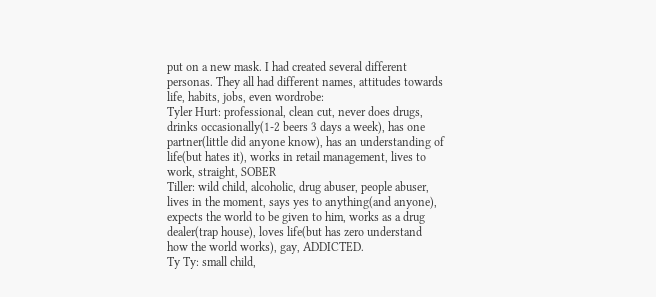put on a new mask. I had created several different personas. They all had different names, attitudes towards life, habits, jobs, even wordrobe:
Tyler Hurt: professional, clean cut, never does drugs, drinks occasionally(1-2 beers 3 days a week), has one partner(little did anyone know), has an understanding of life(but hates it), works in retail management, lives to work, straight, SOBER
Tiller: wild child, alcoholic, drug abuser, people abuser, lives in the moment, says yes to anything(and anyone), expects the world to be given to him, works as a drug dealer(trap house), loves life(but has zero understand how the world works), gay, ADDICTED.
Ty Ty: small child,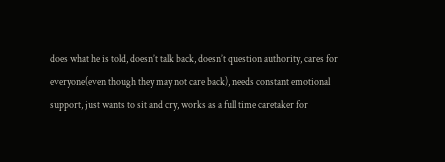does what he is told, doesn’t talk back, doesn’t question authority, cares for everyone(even though they may not care back), needs constant emotional support, just wants to sit and cry, works as a full time caretaker for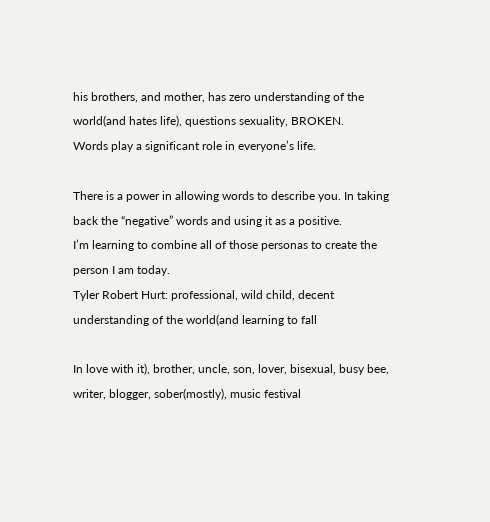his brothers, and mother, has zero understanding of the world(and hates life), questions sexuality, BROKEN.
Words play a significant role in everyone’s life.

There is a power in allowing words to describe you. In taking back the “negative” words and using it as a positive.
I’m learning to combine all of those personas to create the person I am today.
Tyler Robert Hurt: professional, wild child, decent understanding of the world(and learning to fall

In love with it), brother, uncle, son, lover, bisexual, busy bee, writer, blogger, sober(mostly), music festival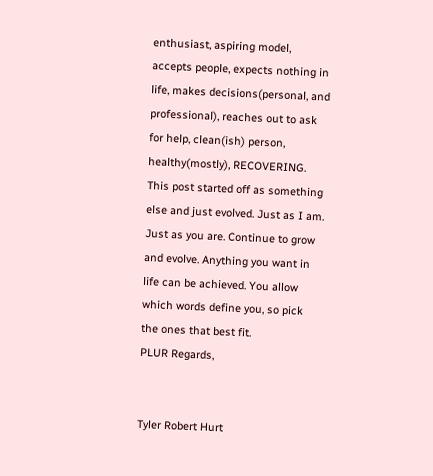enthusiast, aspiring model, accepts people, expects nothing in life, makes decisions(personal, and professional), reaches out to ask for help, clean(ish) person, healthy(mostly), RECOVERING.
This post started off as something else and just evolved. Just as I am. Just as you are. Continue to grow and evolve. Anything you want in life can be achieved. You allow which words define you, so pick the ones that best fit.
PLUR Regards,


Tyler Robert Hurt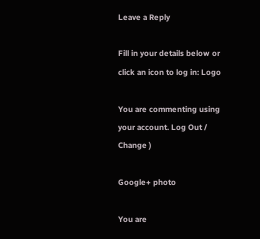Leave a Reply

Fill in your details below or click an icon to log in: Logo

You are commenting using your account. Log Out /  Change )

Google+ photo

You are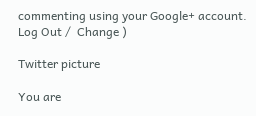commenting using your Google+ account. Log Out /  Change )

Twitter picture

You are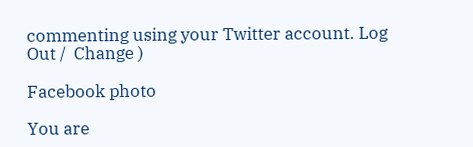commenting using your Twitter account. Log Out /  Change )

Facebook photo

You are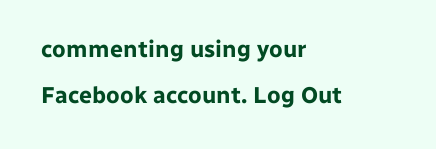commenting using your Facebook account. Log Out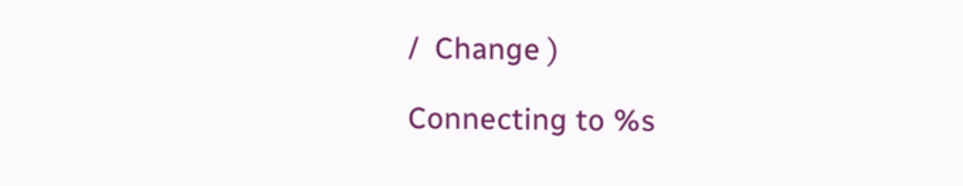/  Change )

Connecting to %s